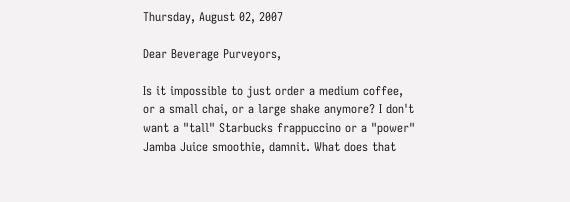Thursday, August 02, 2007

Dear Beverage Purveyors,

Is it impossible to just order a medium coffee, or a small chai, or a large shake anymore? I don't want a "tall" Starbucks frappuccino or a "power" Jamba Juice smoothie, damnit. What does that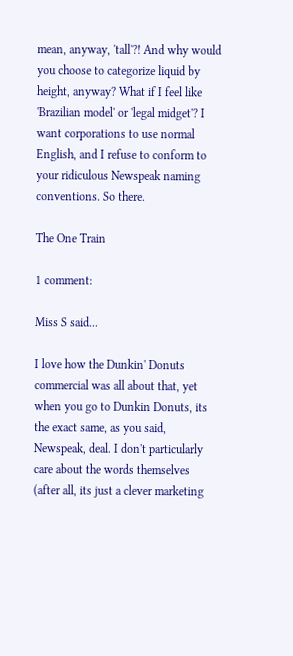mean, anyway, 'tall'?! And why would you choose to categorize liquid by height, anyway? What if I feel like 'Brazilian model' or 'legal midget'? I want corporations to use normal English, and I refuse to conform to your ridiculous Newspeak naming conventions. So there.

The One Train

1 comment:

Miss S said...

I love how the Dunkin' Donuts commercial was all about that, yet when you go to Dunkin Donuts, its the exact same, as you said, Newspeak, deal. I don't particularly care about the words themselves (after all, its just a clever marketing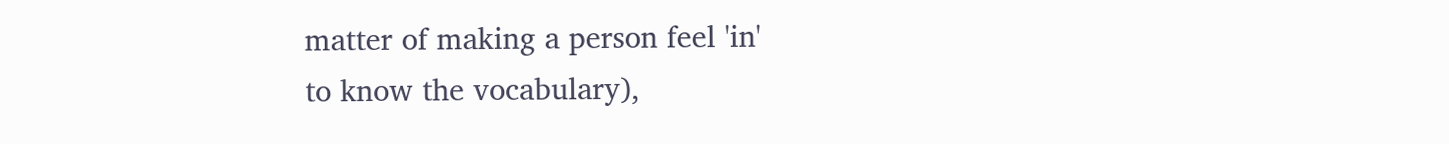matter of making a person feel 'in'
to know the vocabulary),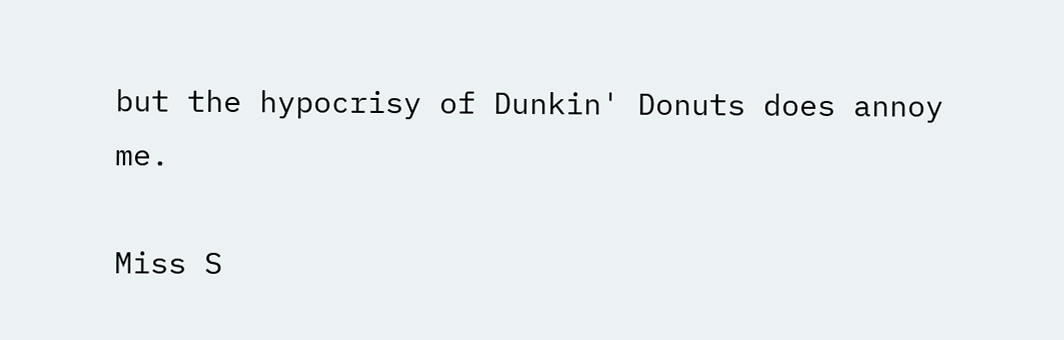but the hypocrisy of Dunkin' Donuts does annoy me.

Miss S